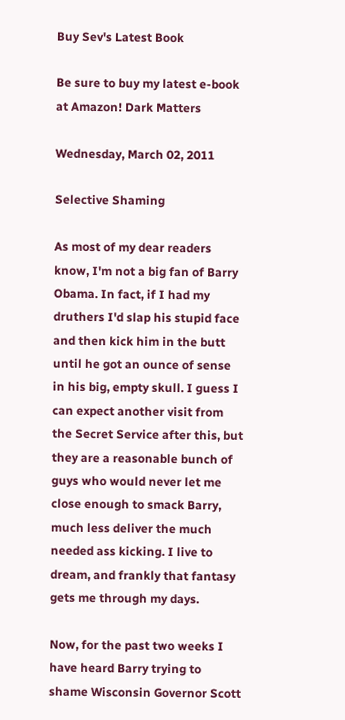Buy Sev's Latest Book

Be sure to buy my latest e-book at Amazon! Dark Matters

Wednesday, March 02, 2011

Selective Shaming

As most of my dear readers know, I'm not a big fan of Barry Obama. In fact, if I had my druthers I'd slap his stupid face and then kick him in the butt until he got an ounce of sense in his big, empty skull. I guess I can expect another visit from the Secret Service after this, but they are a reasonable bunch of guys who would never let me close enough to smack Barry, much less deliver the much needed ass kicking. I live to dream, and frankly that fantasy gets me through my days.

Now, for the past two weeks I have heard Barry trying to shame Wisconsin Governor Scott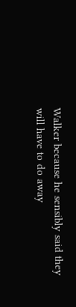Walker because he sensibly said they will have to do away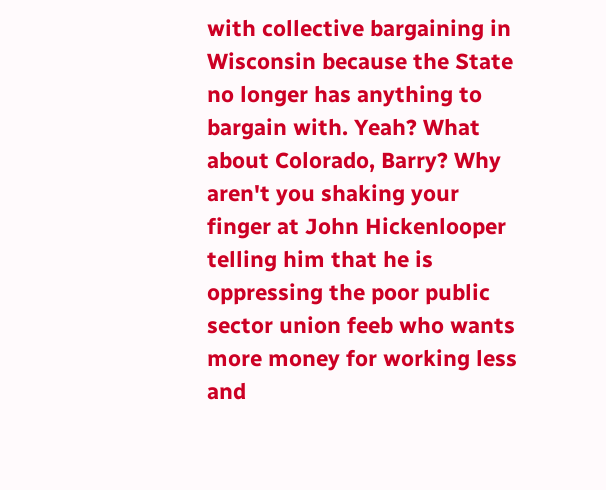with collective bargaining in Wisconsin because the State no longer has anything to bargain with. Yeah? What about Colorado, Barry? Why aren't you shaking your finger at John Hickenlooper telling him that he is oppressing the poor public sector union feeb who wants more money for working less and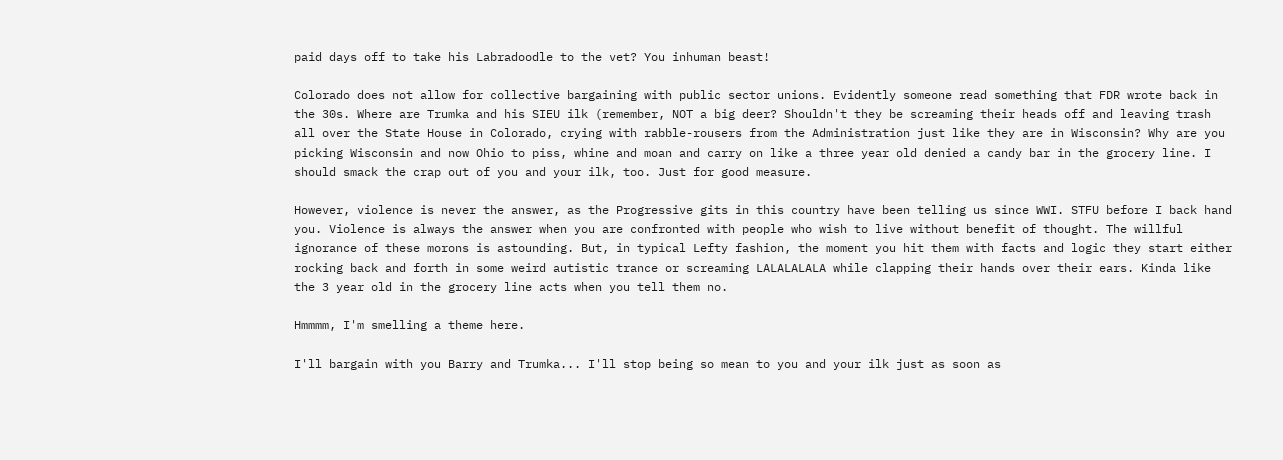paid days off to take his Labradoodle to the vet? You inhuman beast!

Colorado does not allow for collective bargaining with public sector unions. Evidently someone read something that FDR wrote back in the 30s. Where are Trumka and his SIEU ilk (remember, NOT a big deer? Shouldn't they be screaming their heads off and leaving trash all over the State House in Colorado, crying with rabble-rousers from the Administration just like they are in Wisconsin? Why are you picking Wisconsin and now Ohio to piss, whine and moan and carry on like a three year old denied a candy bar in the grocery line. I should smack the crap out of you and your ilk, too. Just for good measure.

However, violence is never the answer, as the Progressive gits in this country have been telling us since WWI. STFU before I back hand you. Violence is always the answer when you are confronted with people who wish to live without benefit of thought. The willful ignorance of these morons is astounding. But, in typical Lefty fashion, the moment you hit them with facts and logic they start either rocking back and forth in some weird autistic trance or screaming LALALALALA while clapping their hands over their ears. Kinda like the 3 year old in the grocery line acts when you tell them no.

Hmmmm, I'm smelling a theme here.

I'll bargain with you Barry and Trumka... I'll stop being so mean to you and your ilk just as soon as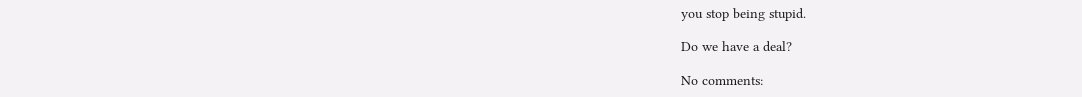you stop being stupid.

Do we have a deal?

No comments: